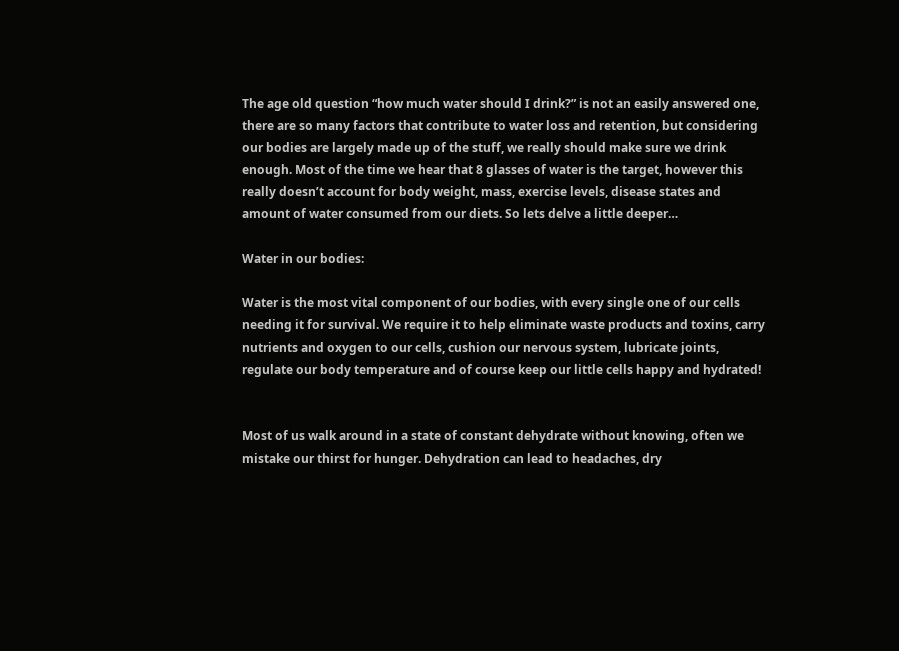The age old question “how much water should I drink?” is not an easily answered one, there are so many factors that contribute to water loss and retention, but considering our bodies are largely made up of the stuff, we really should make sure we drink enough. Most of the time we hear that 8 glasses of water is the target, however this really doesn’t account for body weight, mass, exercise levels, disease states and amount of water consumed from our diets. So lets delve a little deeper…

Water in our bodies:

Water is the most vital component of our bodies, with every single one of our cells needing it for survival. We require it to help eliminate waste products and toxins, carry nutrients and oxygen to our cells, cushion our nervous system, lubricate joints, regulate our body temperature and of course keep our little cells happy and hydrated!


Most of us walk around in a state of constant dehydrate without knowing, often we mistake our thirst for hunger. Dehydration can lead to headaches, dry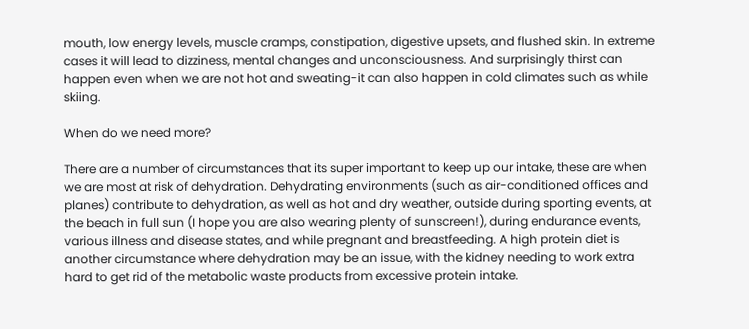mouth, low energy levels, muscle cramps, constipation, digestive upsets, and flushed skin. In extreme cases it will lead to dizziness, mental changes and unconsciousness. And surprisingly thirst can happen even when we are not hot and sweating-it can also happen in cold climates such as while skiing.

When do we need more?

There are a number of circumstances that its super important to keep up our intake, these are when we are most at risk of dehydration. Dehydrating environments (such as air-conditioned offices and planes) contribute to dehydration, as well as hot and dry weather, outside during sporting events, at the beach in full sun (I hope you are also wearing plenty of sunscreen!), during endurance events, various illness and disease states, and while pregnant and breastfeeding. A high protein diet is another circumstance where dehydration may be an issue, with the kidney needing to work extra hard to get rid of the metabolic waste products from excessive protein intake.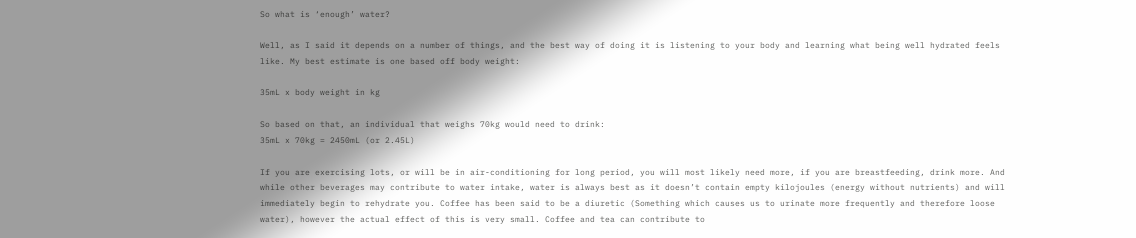So what is ‘enough’ water?

Well, as I said it depends on a number of things, and the best way of doing it is listening to your body and learning what being well hydrated feels like. My best estimate is one based off body weight:

35mL x body weight in kg

So based on that, an individual that weighs 70kg would need to drink:
35mL x 70kg = 2450mL (or 2.45L)

If you are exercising lots, or will be in air-conditioning for long period, you will most likely need more, if you are breastfeeding, drink more. And while other beverages may contribute to water intake, water is always best as it doesn’t contain empty kilojoules (energy without nutrients) and will immediately begin to rehydrate you. Coffee has been said to be a diuretic (Something which causes us to urinate more frequently and therefore loose water), however the actual effect of this is very small. Coffee and tea can contribute to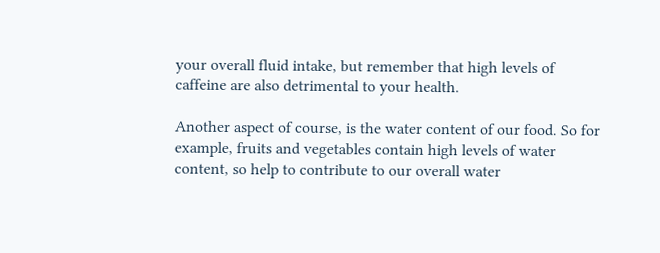your overall fluid intake, but remember that high levels of caffeine are also detrimental to your health.

Another aspect of course, is the water content of our food. So for example, fruits and vegetables contain high levels of water content, so help to contribute to our overall water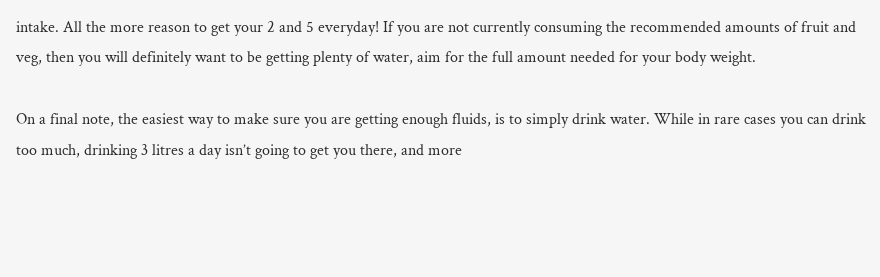intake. All the more reason to get your 2 and 5 everyday! If you are not currently consuming the recommended amounts of fruit and veg, then you will definitely want to be getting plenty of water, aim for the full amount needed for your body weight.

On a final note, the easiest way to make sure you are getting enough fluids, is to simply drink water. While in rare cases you can drink too much, drinking 3 litres a day isn’t going to get you there, and more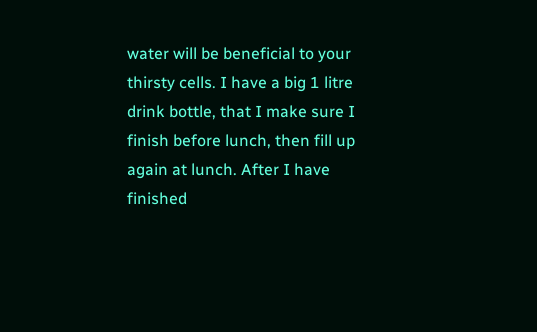water will be beneficial to your thirsty cells. I have a big 1 litre drink bottle, that I make sure I finish before lunch, then fill up again at lunch. After I have finished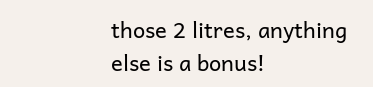those 2 litres, anything else is a bonus!